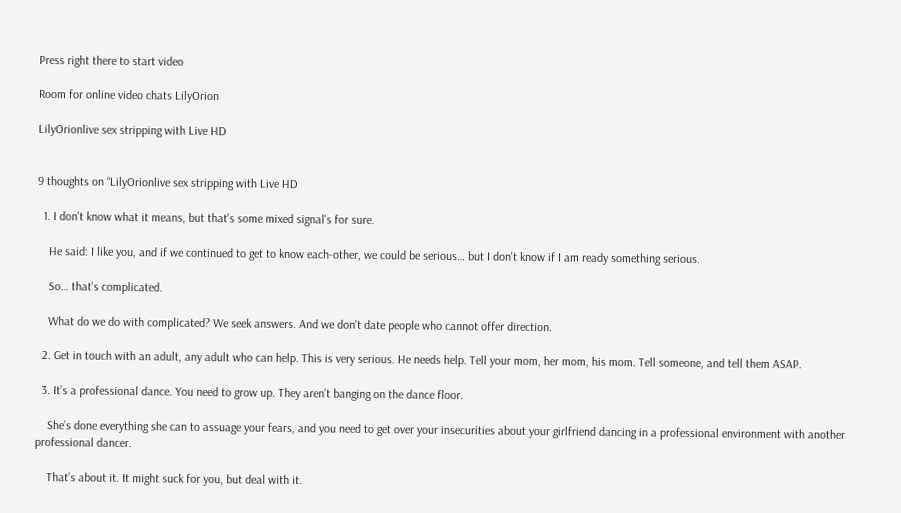Press right there to start video

Room for online video chats LilyOrion

LilyOrionlive sex stripping with Live HD


9 thoughts on “LilyOrionlive sex stripping with Live HD

  1. I don't know what it means, but that's some mixed signal's for sure.

    He said: I like you, and if we continued to get to know each-other, we could be serious… but I don't know if I am ready something serious.

    So… that's complicated.

    What do we do with complicated? We seek answers. And we don't date people who cannot offer direction.

  2. Get in touch with an adult, any adult who can help. This is very serious. He needs help. Tell your mom, her mom, his mom. Tell someone, and tell them ASAP.

  3. It’s a professional dance. You need to grow up. They aren’t banging on the dance floor.

    She’s done everything she can to assuage your fears, and you need to get over your insecurities about your girlfriend dancing in a professional environment with another professional dancer.

    That’s about it. It might suck for you, but deal with it.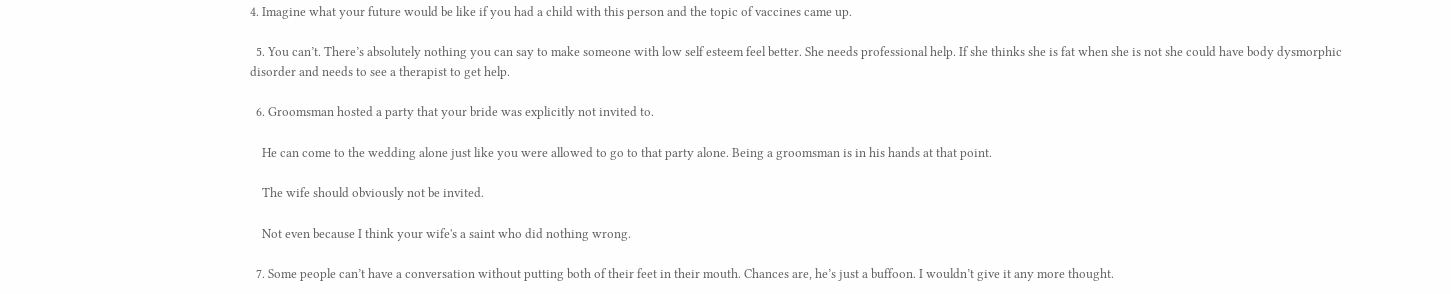4. Imagine what your future would be like if you had a child with this person and the topic of vaccines came up.

  5. You can’t. There’s absolutely nothing you can say to make someone with low self esteem feel better. She needs professional help. If she thinks she is fat when she is not she could have body dysmorphic disorder and needs to see a therapist to get help.

  6. Groomsman hosted a party that your bride was explicitly not invited to.

    He can come to the wedding alone just like you were allowed to go to that party alone. Being a groomsman is in his hands at that point.

    The wife should obviously not be invited.

    Not even because I think your wife's a saint who did nothing wrong.

  7. Some people can’t have a conversation without putting both of their feet in their mouth. Chances are, he’s just a buffoon. I wouldn’t give it any more thought.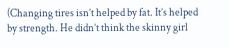(Changing tires isn’t helped by fat. It’s helped by strength. He didn’t think the skinny girl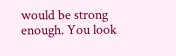would be strong enough. You look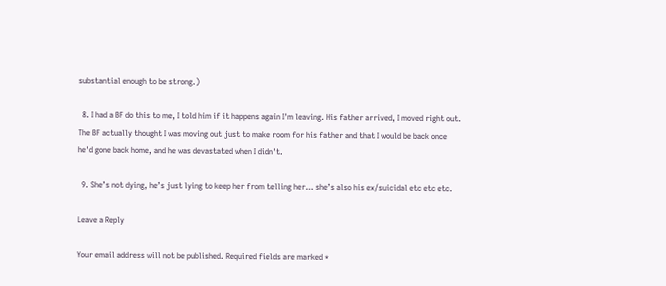substantial enough to be strong.)

  8. I had a BF do this to me, I told him if it happens again I'm leaving. His father arrived, I moved right out. The BF actually thought I was moving out just to make room for his father and that I would be back once he'd gone back home, and he was devastated when I didn't.

  9. She’s not dying, he’s just lying to keep her from telling her… she’s also his ex/suicidal etc etc etc.

Leave a Reply

Your email address will not be published. Required fields are marked *